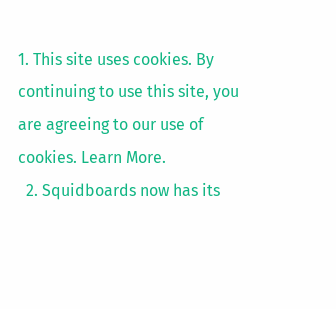1. This site uses cookies. By continuing to use this site, you are agreeing to our use of cookies. Learn More.
  2. Squidboards now has its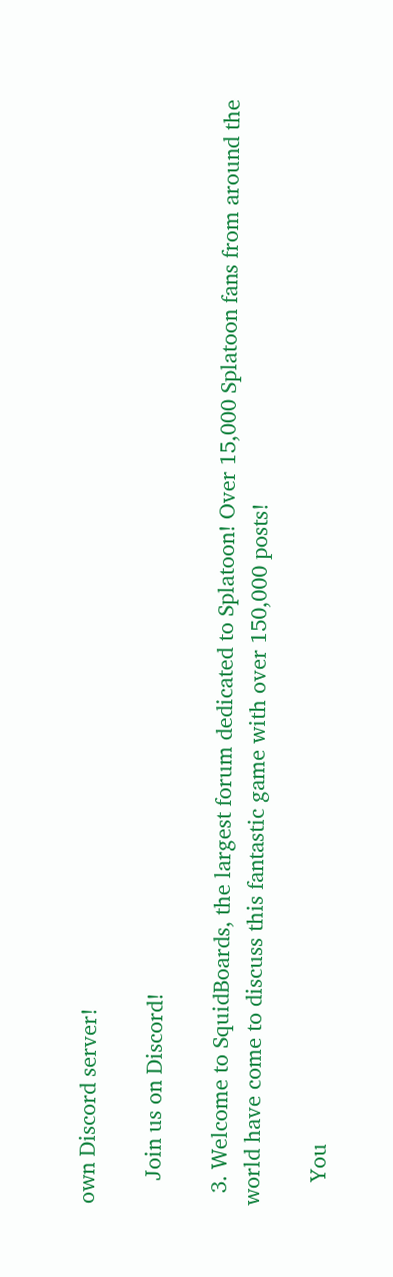own Discord server!

    Join us on Discord!

  3. Welcome to SquidBoards, the largest forum dedicated to Splatoon! Over 15,000 Splatoon fans from around the world have come to discuss this fantastic game with over 150,000 posts!

    You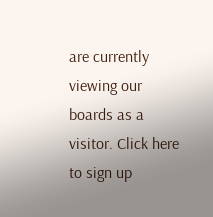are currently viewing our boards as a visitor. Click here to sign up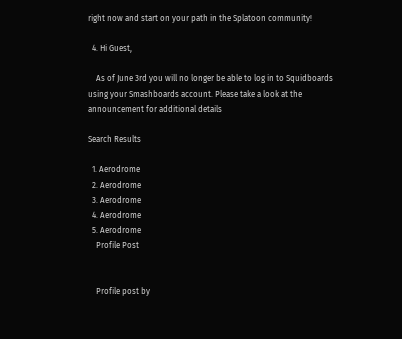right now and start on your path in the Splatoon community!

  4. Hi Guest,

    As of June 3rd you will no longer be able to log in to Squidboards using your Smashboards account. Please take a look at the announcement for additional details

Search Results

  1. Aerodrome
  2. Aerodrome
  3. Aerodrome
  4. Aerodrome
  5. Aerodrome
    Profile Post


    Profile post by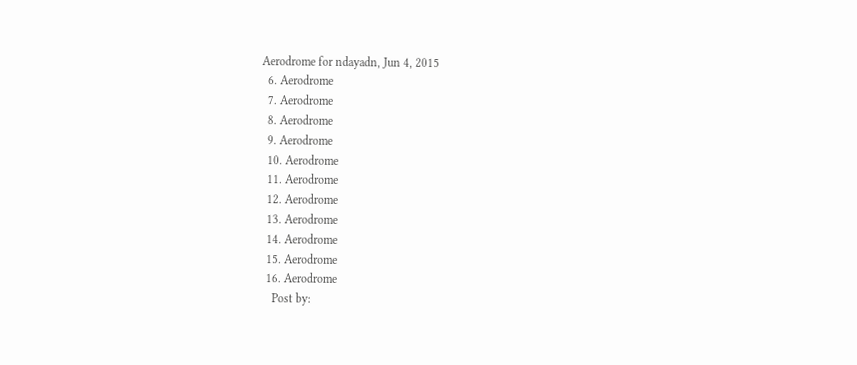Aerodrome for ndayadn, Jun 4, 2015
  6. Aerodrome
  7. Aerodrome
  8. Aerodrome
  9. Aerodrome
  10. Aerodrome
  11. Aerodrome
  12. Aerodrome
  13. Aerodrome
  14. Aerodrome
  15. Aerodrome
  16. Aerodrome
    Post by: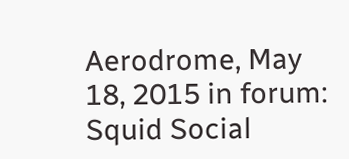Aerodrome, May 18, 2015 in forum: Squid Social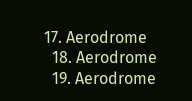17. Aerodrome
  18. Aerodrome
  19. Aerodrome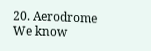20. Aerodrome
We know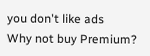you don't like ads
Why not buy Premium?